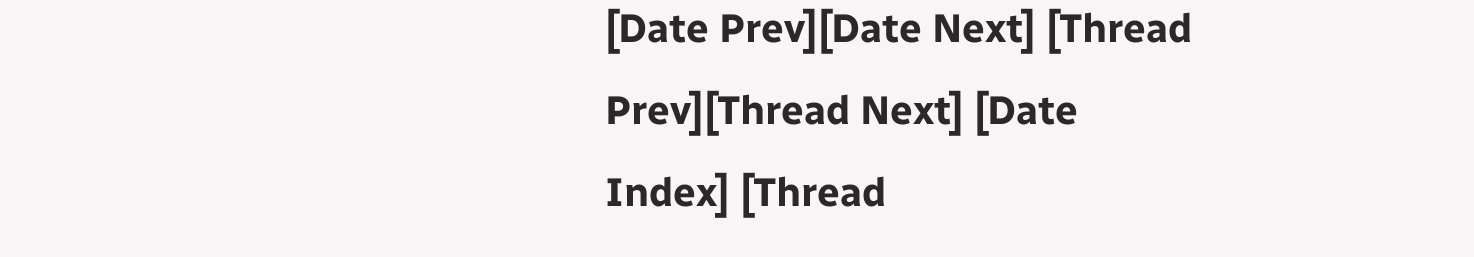[Date Prev][Date Next] [Thread Prev][Thread Next] [Date Index] [Thread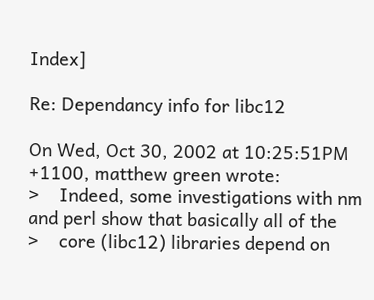Index]

Re: Dependancy info for libc12

On Wed, Oct 30, 2002 at 10:25:51PM +1100, matthew green wrote:
>    Indeed, some investigations with nm and perl show that basically all of the
>    core (libc12) libraries depend on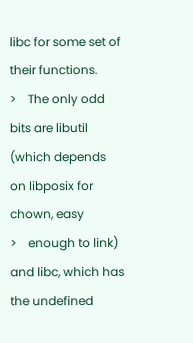libc for some set of their functions.
>    The only odd bits are libutil (which depends on libposix for chown, easy
>    enough to link) and libc, which has the undefined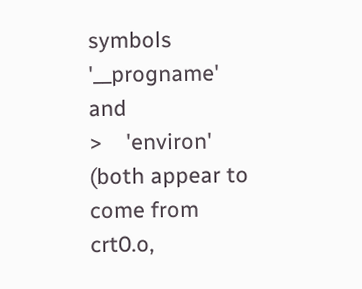symbols '__progname' and
>    'environ' (both appear to come from crt0.o,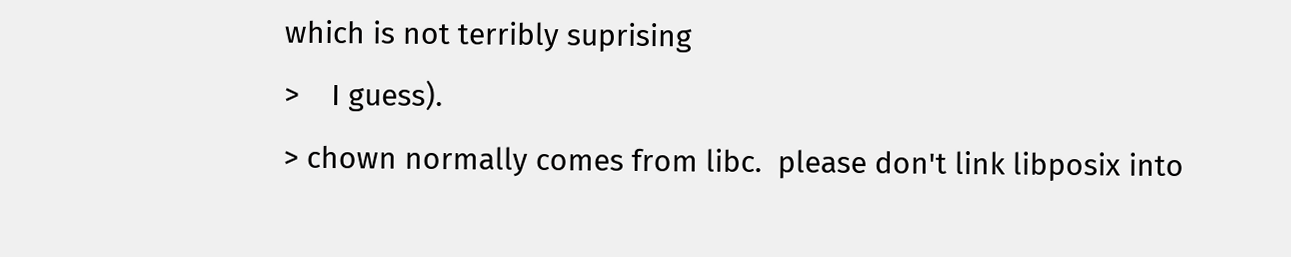which is not terribly suprising
>    I guess).
> chown normally comes from libc.  please don't link libposix into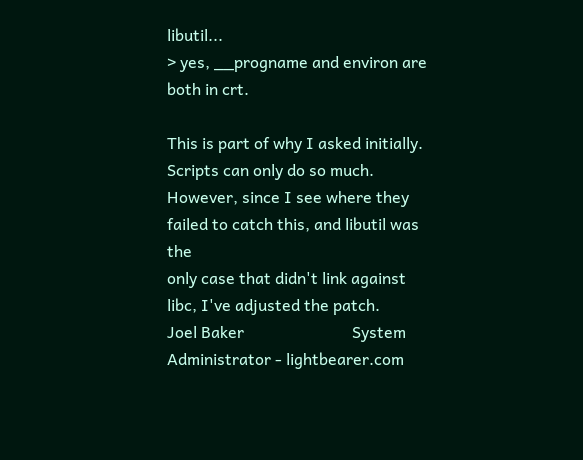libutil...
> yes, __progname and environ are both in crt.

This is part of why I asked initially. Scripts can only do so much.
However, since I see where they failed to catch this, and libutil was the
only case that didn't link against libc, I've adjusted the patch.
Joel Baker                           System Administrator - lightbearer.com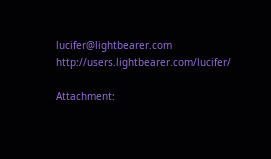lucifer@lightbearer.com              http://users.lightbearer.com/lucifer/

Attachment: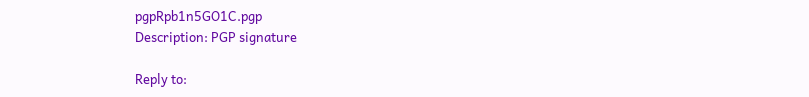pgpRpb1n5GO1C.pgp
Description: PGP signature

Reply to: